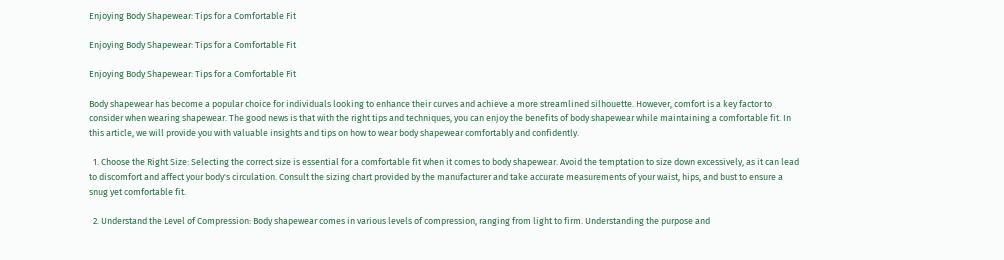Enjoying Body Shapewear: Tips for a Comfortable Fit

Enjoying Body Shapewear: Tips for a Comfortable Fit

Enjoying Body Shapewear: Tips for a Comfortable Fit

Body shapewear has become a popular choice for individuals looking to enhance their curves and achieve a more streamlined silhouette. However, comfort is a key factor to consider when wearing shapewear. The good news is that with the right tips and techniques, you can enjoy the benefits of body shapewear while maintaining a comfortable fit. In this article, we will provide you with valuable insights and tips on how to wear body shapewear comfortably and confidently.

  1. Choose the Right Size: Selecting the correct size is essential for a comfortable fit when it comes to body shapewear. Avoid the temptation to size down excessively, as it can lead to discomfort and affect your body's circulation. Consult the sizing chart provided by the manufacturer and take accurate measurements of your waist, hips, and bust to ensure a snug yet comfortable fit.

  2. Understand the Level of Compression: Body shapewear comes in various levels of compression, ranging from light to firm. Understanding the purpose and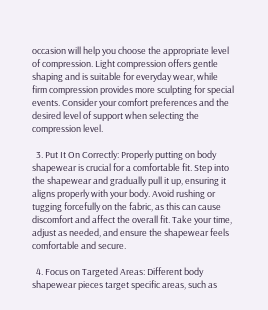occasion will help you choose the appropriate level of compression. Light compression offers gentle shaping and is suitable for everyday wear, while firm compression provides more sculpting for special events. Consider your comfort preferences and the desired level of support when selecting the compression level.

  3. Put It On Correctly: Properly putting on body shapewear is crucial for a comfortable fit. Step into the shapewear and gradually pull it up, ensuring it aligns properly with your body. Avoid rushing or tugging forcefully on the fabric, as this can cause discomfort and affect the overall fit. Take your time, adjust as needed, and ensure the shapewear feels comfortable and secure.

  4. Focus on Targeted Areas: Different body shapewear pieces target specific areas, such as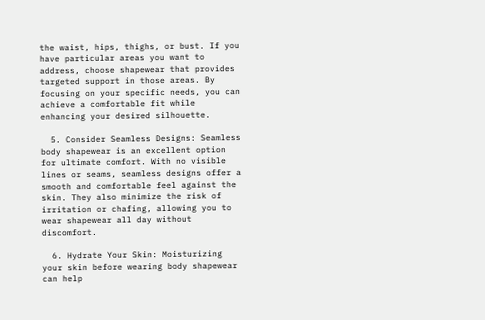the waist, hips, thighs, or bust. If you have particular areas you want to address, choose shapewear that provides targeted support in those areas. By focusing on your specific needs, you can achieve a comfortable fit while enhancing your desired silhouette.

  5. Consider Seamless Designs: Seamless body shapewear is an excellent option for ultimate comfort. With no visible lines or seams, seamless designs offer a smooth and comfortable feel against the skin. They also minimize the risk of irritation or chafing, allowing you to wear shapewear all day without discomfort.

  6. Hydrate Your Skin: Moisturizing your skin before wearing body shapewear can help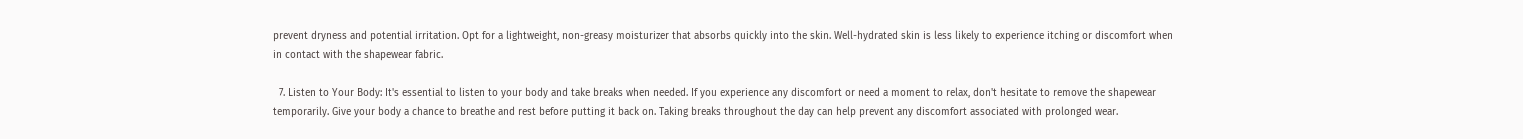prevent dryness and potential irritation. Opt for a lightweight, non-greasy moisturizer that absorbs quickly into the skin. Well-hydrated skin is less likely to experience itching or discomfort when in contact with the shapewear fabric.

  7. Listen to Your Body: It's essential to listen to your body and take breaks when needed. If you experience any discomfort or need a moment to relax, don't hesitate to remove the shapewear temporarily. Give your body a chance to breathe and rest before putting it back on. Taking breaks throughout the day can help prevent any discomfort associated with prolonged wear.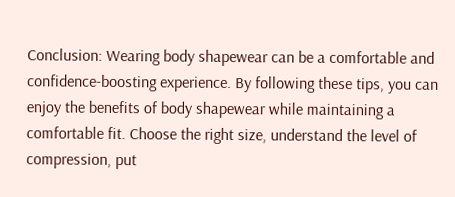Conclusion: Wearing body shapewear can be a comfortable and confidence-boosting experience. By following these tips, you can enjoy the benefits of body shapewear while maintaining a comfortable fit. Choose the right size, understand the level of compression, put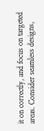it on correctly, and focus on targeted areas. Consider seamless designs,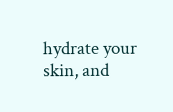hydrate your skin, and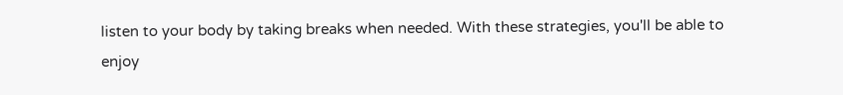listen to your body by taking breaks when needed. With these strategies, you'll be able to enjoy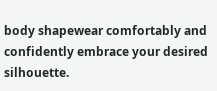body shapewear comfortably and confidently embrace your desired silhouette.